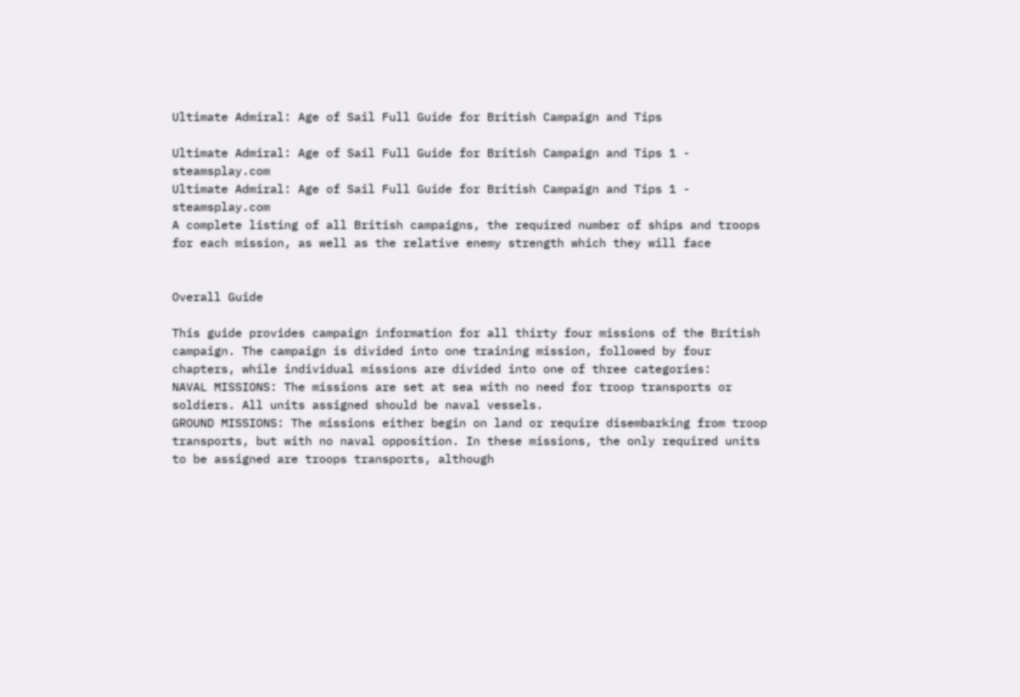Ultimate Admiral: Age of Sail Full Guide for British Campaign and Tips

Ultimate Admiral: Age of Sail Full Guide for British Campaign and Tips 1 - steamsplay.com
Ultimate Admiral: Age of Sail Full Guide for British Campaign and Tips 1 - steamsplay.com
A complete listing of all British campaigns, the required number of ships and troops for each mission, as well as the relative enemy strength which they will face


Overall Guide

This guide provides campaign information for all thirty four missions of the British campaign. The campaign is divided into one training mission, followed by four chapters, while individual missions are divided into one of three categories:
NAVAL MISSIONS: The missions are set at sea with no need for troop transports or soldiers. All units assigned should be naval vessels.
GROUND MISSIONS: The missions either begin on land or require disembarking from troop transports, but with no naval opposition. In these missions, the only required units to be assigned are troops transports, although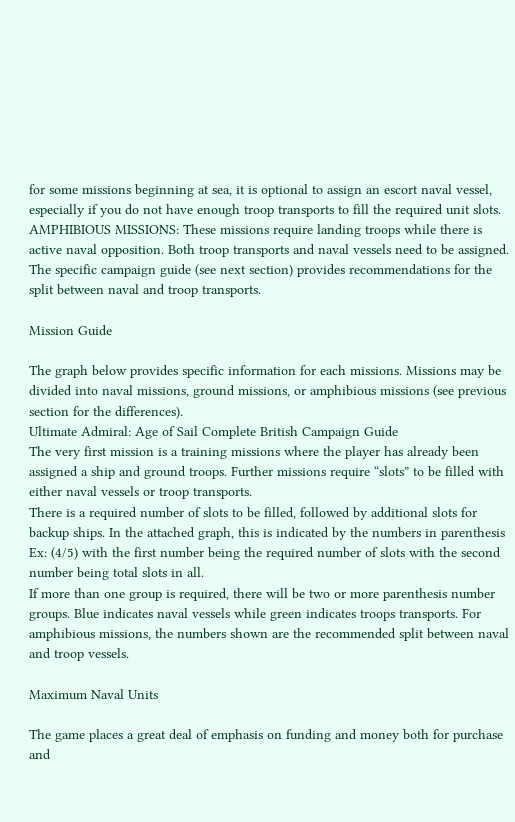for some missions beginning at sea, it is optional to assign an escort naval vessel, especially if you do not have enough troop transports to fill the required unit slots.
AMPHIBIOUS MISSIONS: These missions require landing troops while there is active naval opposition. Both troop transports and naval vessels need to be assigned. The specific campaign guide (see next section) provides recommendations for the split between naval and troop transports.

Mission Guide

The graph below provides specific information for each missions. Missions may be divided into naval missions, ground missions, or amphibious missions (see previous section for the differences).
Ultimate Admiral: Age of Sail Complete British Campaign Guide
The very first mission is a training missions where the player has already been assigned a ship and ground troops. Further missions require “slots” to be filled with either naval vessels or troop transports.
There is a required number of slots to be filled, followed by additional slots for backup ships. In the attached graph, this is indicated by the numbers in parenthesis Ex: (4/5) with the first number being the required number of slots with the second number being total slots in all.
If more than one group is required, there will be two or more parenthesis number groups. Blue indicates naval vessels while green indicates troops transports. For amphibious missions, the numbers shown are the recommended split between naval and troop vessels.

Maximum Naval Units

The game places a great deal of emphasis on funding and money both for purchase and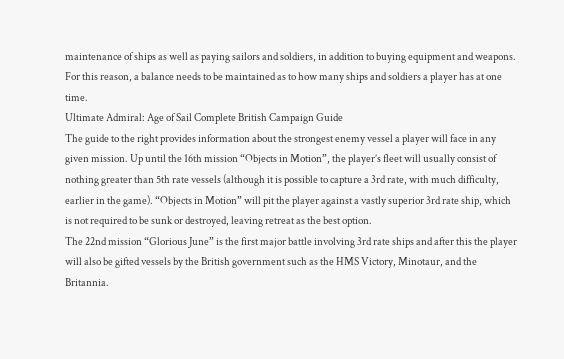maintenance of ships as well as paying sailors and soldiers, in addition to buying equipment and weapons. For this reason, a balance needs to be maintained as to how many ships and soldiers a player has at one time.
Ultimate Admiral: Age of Sail Complete British Campaign Guide
The guide to the right provides information about the strongest enemy vessel a player will face in any given mission. Up until the 16th mission “Objects in Motion”, the player’s fleet will usually consist of nothing greater than 5th rate vessels (although it is possible to capture a 3rd rate, with much difficulty, earlier in the game). “Objects in Motion” will pit the player against a vastly superior 3rd rate ship, which is not required to be sunk or destroyed, leaving retreat as the best option.
The 22nd mission “Glorious June” is the first major battle involving 3rd rate ships and after this the player will also be gifted vessels by the British government such as the HMS Victory, Minotaur, and the Britannia.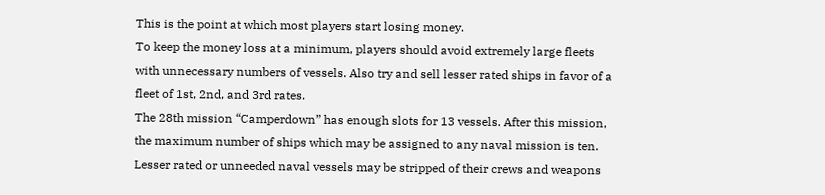This is the point at which most players start losing money.
To keep the money loss at a minimum, players should avoid extremely large fleets with unnecessary numbers of vessels. Also try and sell lesser rated ships in favor of a fleet of 1st, 2nd, and 3rd rates.
The 28th mission “Camperdown” has enough slots for 13 vessels. After this mission, the maximum number of ships which may be assigned to any naval mission is ten. Lesser rated or unneeded naval vessels may be stripped of their crews and weapons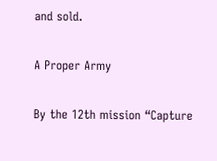and sold.

A Proper Army

By the 12th mission “Capture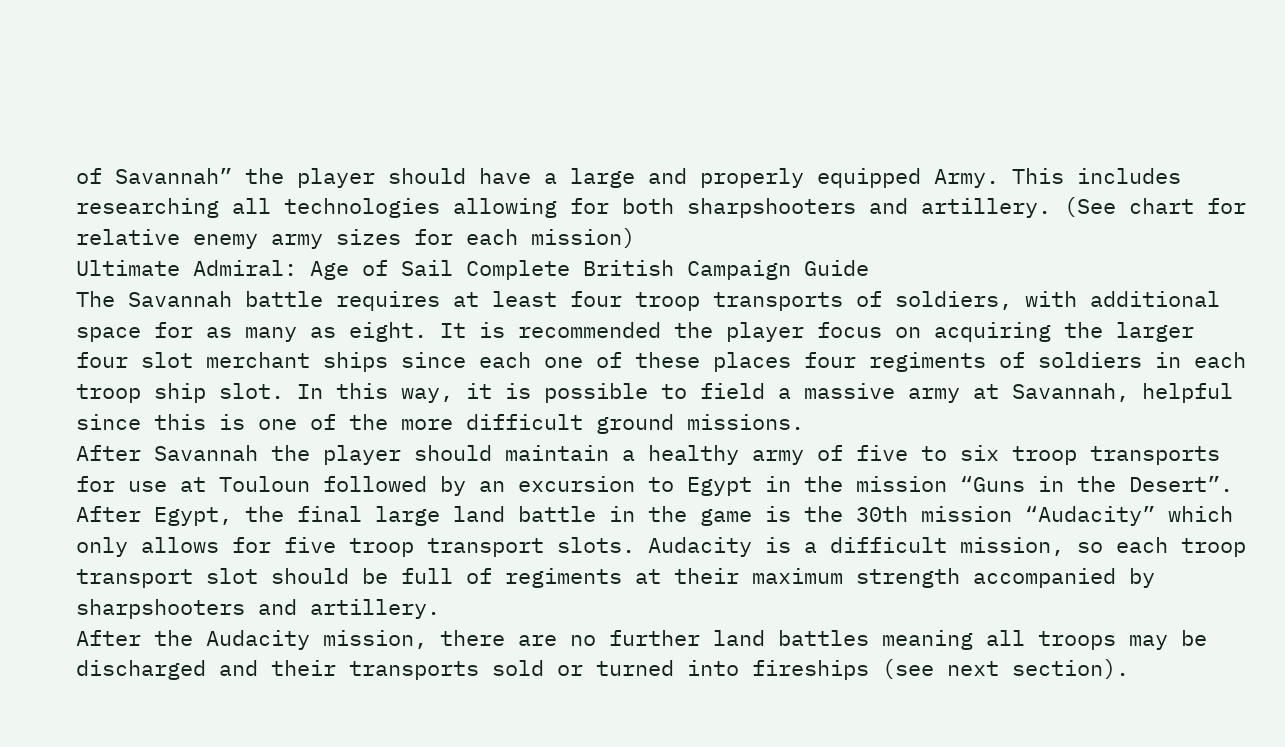of Savannah” the player should have a large and properly equipped Army. This includes researching all technologies allowing for both sharpshooters and artillery. (See chart for relative enemy army sizes for each mission)
Ultimate Admiral: Age of Sail Complete British Campaign Guide
The Savannah battle requires at least four troop transports of soldiers, with additional space for as many as eight. It is recommended the player focus on acquiring the larger four slot merchant ships since each one of these places four regiments of soldiers in each troop ship slot. In this way, it is possible to field a massive army at Savannah, helpful since this is one of the more difficult ground missions.
After Savannah the player should maintain a healthy army of five to six troop transports for use at Touloun followed by an excursion to Egypt in the mission “Guns in the Desert”. After Egypt, the final large land battle in the game is the 30th mission “Audacity” which only allows for five troop transport slots. Audacity is a difficult mission, so each troop transport slot should be full of regiments at their maximum strength accompanied by sharpshooters and artillery.
After the Audacity mission, there are no further land battles meaning all troops may be discharged and their transports sold or turned into fireships (see next section).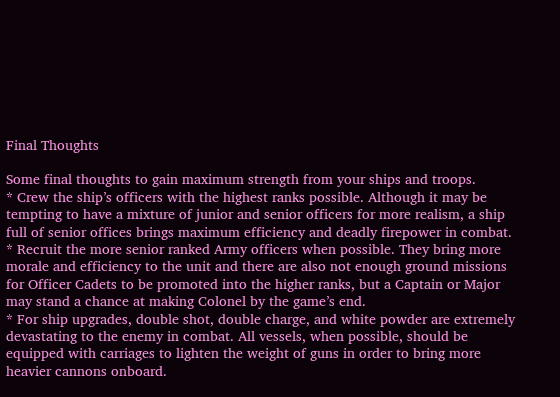Final Thoughts

Some final thoughts to gain maximum strength from your ships and troops.
* Crew the ship’s officers with the highest ranks possible. Although it may be tempting to have a mixture of junior and senior officers for more realism, a ship full of senior offices brings maximum efficiency and deadly firepower in combat.
* Recruit the more senior ranked Army officers when possible. They bring more morale and efficiency to the unit and there are also not enough ground missions for Officer Cadets to be promoted into the higher ranks, but a Captain or Major may stand a chance at making Colonel by the game’s end.
* For ship upgrades, double shot, double charge, and white powder are extremely devastating to the enemy in combat. All vessels, when possible, should be equipped with carriages to lighten the weight of guns in order to bring more heavier cannons onboard.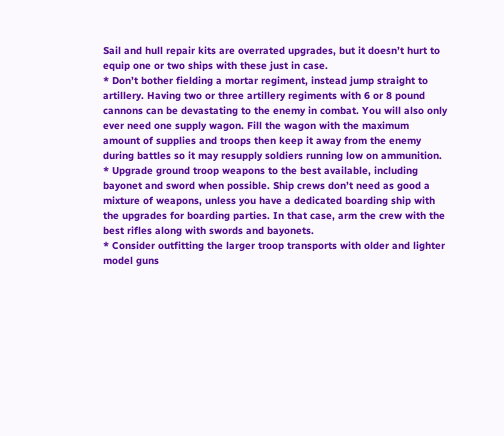Sail and hull repair kits are overrated upgrades, but it doesn’t hurt to equip one or two ships with these just in case.
* Don’t bother fielding a mortar regiment, instead jump straight to artillery. Having two or three artillery regiments with 6 or 8 pound cannons can be devastating to the enemy in combat. You will also only ever need one supply wagon. Fill the wagon with the maximum amount of supplies and troops then keep it away from the enemy during battles so it may resupply soldiers running low on ammunition.
* Upgrade ground troop weapons to the best available, including bayonet and sword when possible. Ship crews don’t need as good a mixture of weapons, unless you have a dedicated boarding ship with the upgrades for boarding parties. In that case, arm the crew with the best rifles along with swords and bayonets.
* Consider outfitting the larger troop transports with older and lighter model guns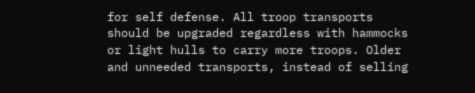for self defense. All troop transports should be upgraded regardless with hammocks or light hulls to carry more troops. Older and unneeded transports, instead of selling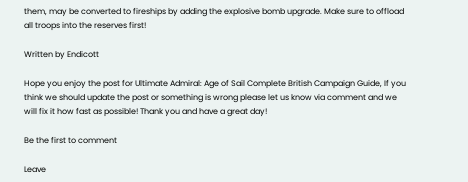them, may be converted to fireships by adding the explosive bomb upgrade. Make sure to offload all troops into the reserves first!

Written by Endicott

Hope you enjoy the post for Ultimate Admiral: Age of Sail Complete British Campaign Guide, If you think we should update the post or something is wrong please let us know via comment and we will fix it how fast as possible! Thank you and have a great day!

Be the first to comment

Leave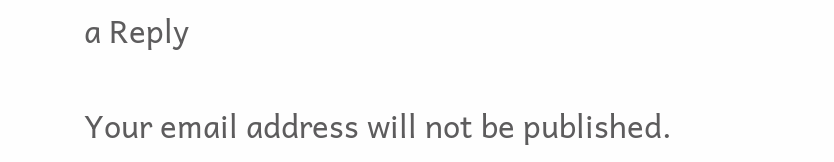a Reply

Your email address will not be published.